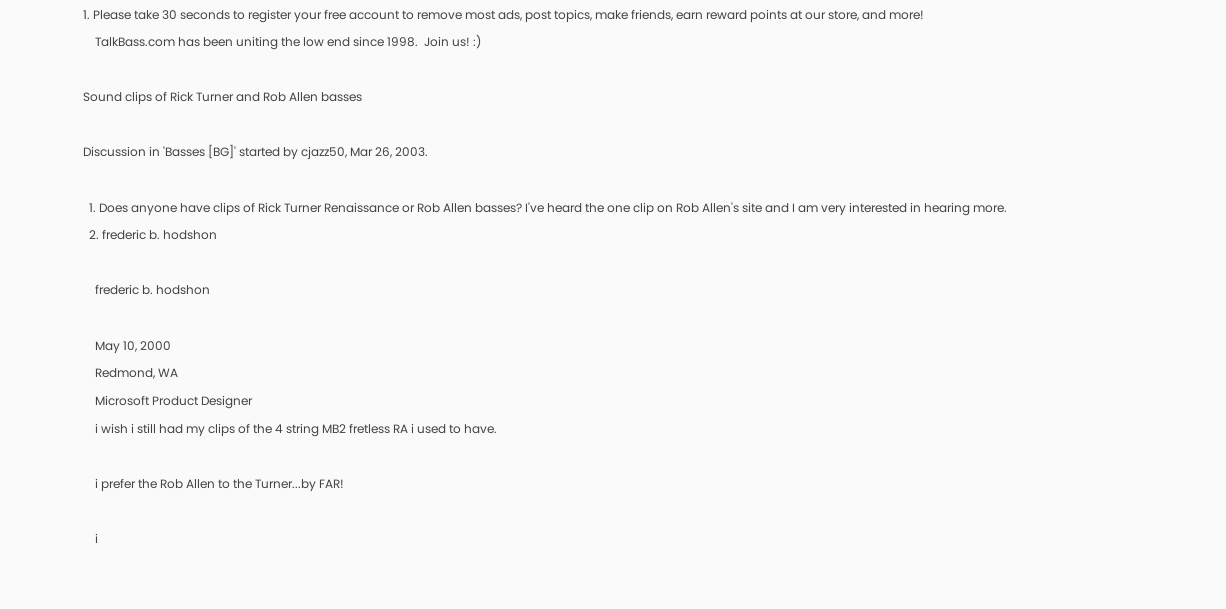1. Please take 30 seconds to register your free account to remove most ads, post topics, make friends, earn reward points at our store, and more!
    TalkBass.com has been uniting the low end since 1998.  Join us! :)

Sound clips of Rick Turner and Rob Allen basses

Discussion in 'Basses [BG]' started by cjazz50, Mar 26, 2003.

  1. Does anyone have clips of Rick Turner Renaissance or Rob Allen basses? I've heard the one clip on Rob Allen's site and I am very interested in hearing more.
  2. frederic b. hodshon

    frederic b. hodshon

    May 10, 2000
    Redmond, WA
    Microsoft Product Designer
    i wish i still had my clips of the 4 string MB2 fretless RA i used to have.

    i prefer the Rob Allen to the Turner...by FAR!

    i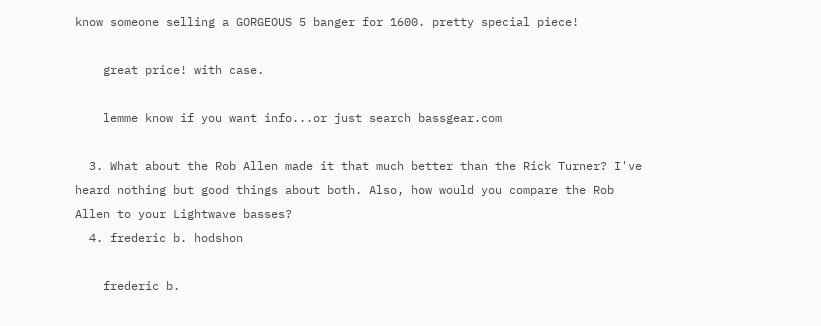know someone selling a GORGEOUS 5 banger for 1600. pretty special piece!

    great price! with case.

    lemme know if you want info...or just search bassgear.com

  3. What about the Rob Allen made it that much better than the Rick Turner? I've heard nothing but good things about both. Also, how would you compare the Rob Allen to your Lightwave basses?
  4. frederic b. hodshon

    frederic b.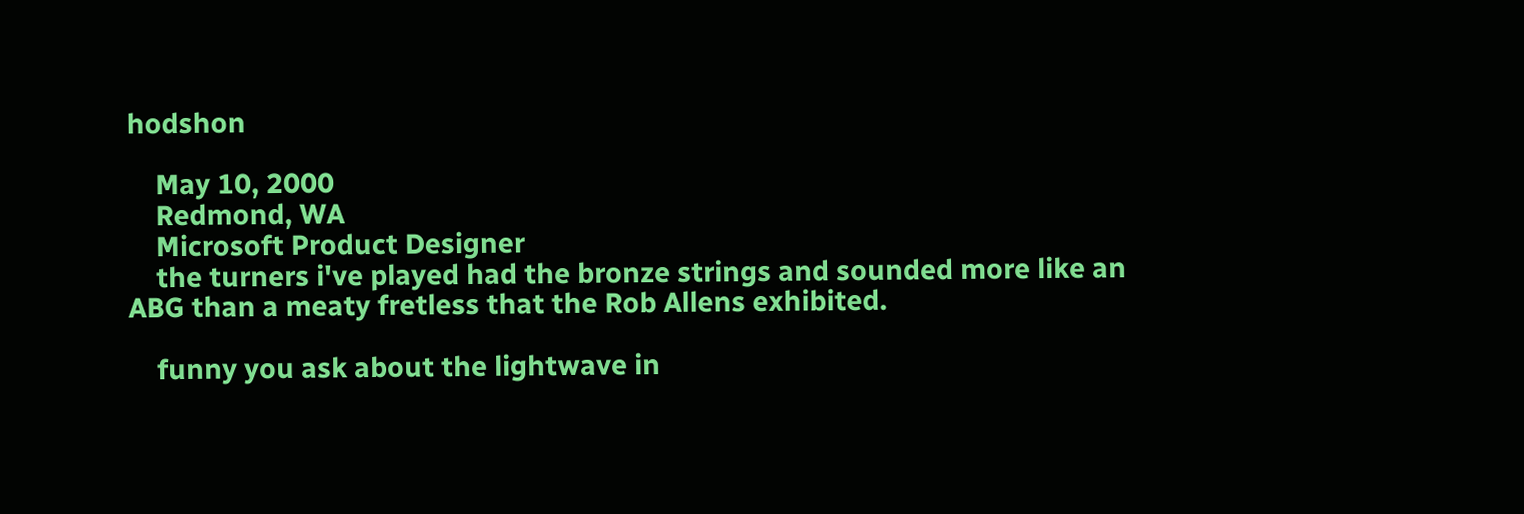hodshon

    May 10, 2000
    Redmond, WA
    Microsoft Product Designer
    the turners i've played had the bronze strings and sounded more like an ABG than a meaty fretless that the Rob Allens exhibited.

    funny you ask about the lightwave in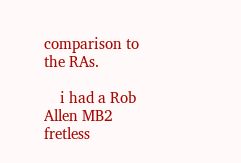comparison to the RAs.

    i had a Rob Allen MB2 fretless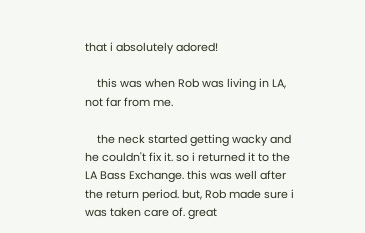that i absolutely adored!

    this was when Rob was living in LA, not far from me.

    the neck started getting wacky and he couldn't fix it. so i returned it to the LA Bass Exchange. this was well after the return period. but, Rob made sure i was taken care of. great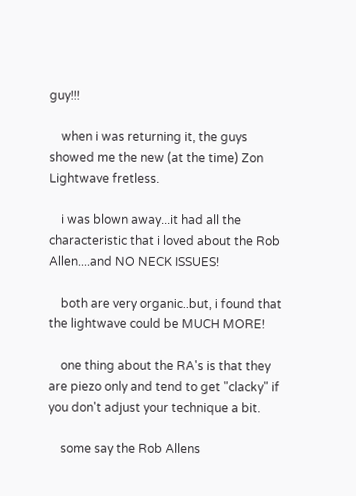guy!!!

    when i was returning it, the guys showed me the new (at the time) Zon Lightwave fretless.

    i was blown away...it had all the characteristic that i loved about the Rob Allen....and NO NECK ISSUES!

    both are very organic..but, i found that the lightwave could be MUCH MORE!

    one thing about the RA's is that they are piezo only and tend to get "clacky" if you don't adjust your technique a bit.

    some say the Rob Allens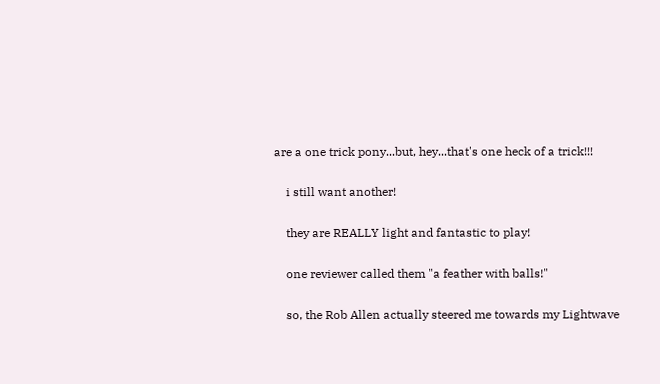are a one trick pony...but, hey...that's one heck of a trick!!!

    i still want another!

    they are REALLY light and fantastic to play!

    one reviewer called them "a feather with balls!"

    so, the Rob Allen actually steered me towards my Lightwave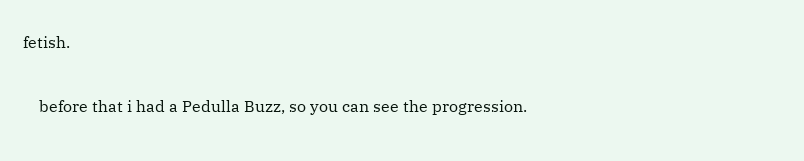fetish.

    before that i had a Pedulla Buzz, so you can see the progression.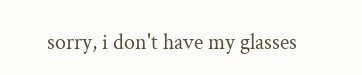sorry, i don't have my glasses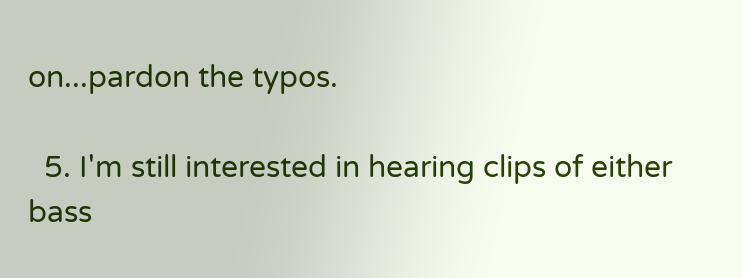on...pardon the typos.

  5. I'm still interested in hearing clips of either bass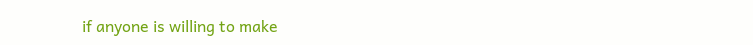if anyone is willing to make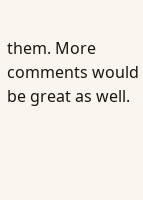them. More comments would be great as well.